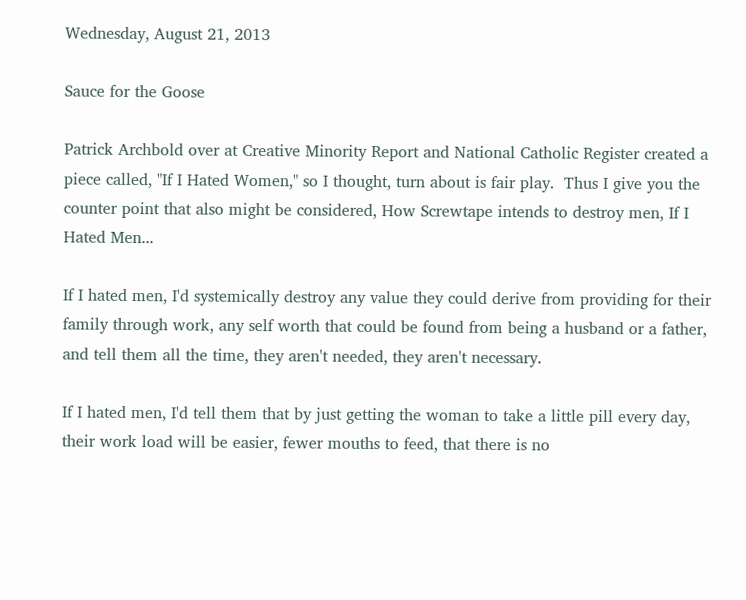Wednesday, August 21, 2013

Sauce for the Goose

Patrick Archbold over at Creative Minority Report and National Catholic Register created a piece called, "If I Hated Women," so I thought, turn about is fair play.  Thus I give you the counter point that also might be considered, How Screwtape intends to destroy men, If I Hated Men...

If I hated men, I'd systemically destroy any value they could derive from providing for their family through work, any self worth that could be found from being a husband or a father, and tell them all the time, they aren't needed, they aren't necessary.

If I hated men, I'd tell them that by just getting the woman to take a little pill every day, their work load will be easier, fewer mouths to feed, that there is no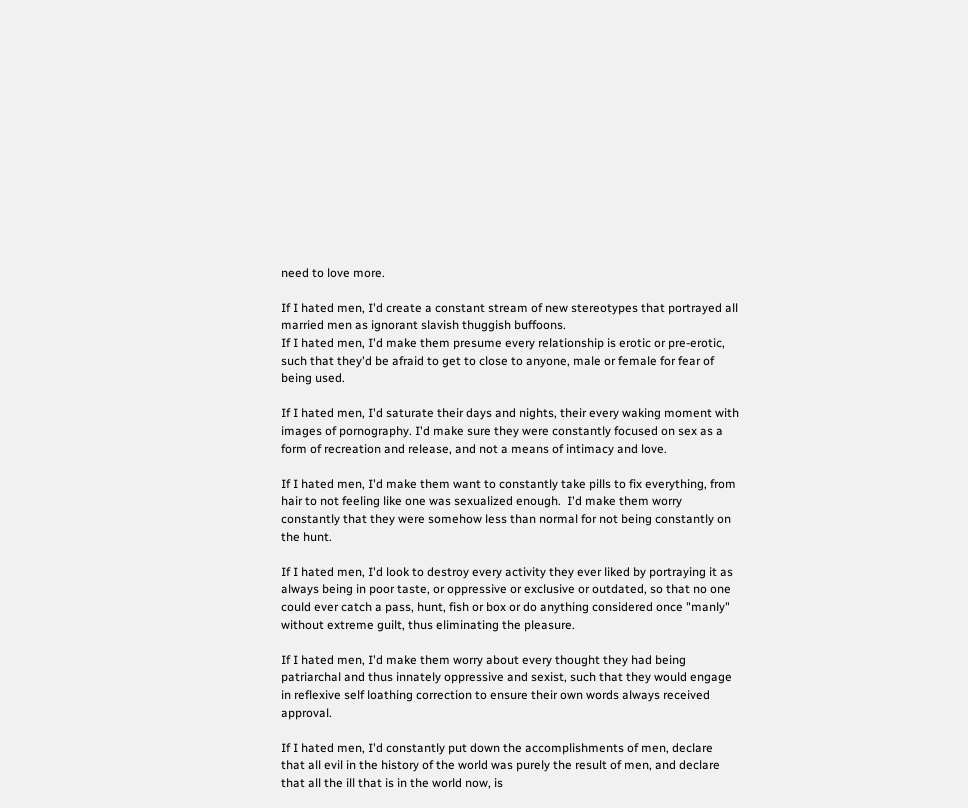need to love more.

If I hated men, I'd create a constant stream of new stereotypes that portrayed all married men as ignorant slavish thuggish buffoons.
If I hated men, I'd make them presume every relationship is erotic or pre-erotic, such that they'd be afraid to get to close to anyone, male or female for fear of being used.

If I hated men, I'd saturate their days and nights, their every waking moment with images of pornography. I'd make sure they were constantly focused on sex as a form of recreation and release, and not a means of intimacy and love.

If I hated men, I'd make them want to constantly take pills to fix everything, from hair to not feeling like one was sexualized enough.  I'd make them worry constantly that they were somehow less than normal for not being constantly on the hunt.

If I hated men, I'd look to destroy every activity they ever liked by portraying it as always being in poor taste, or oppressive or exclusive or outdated, so that no one could ever catch a pass, hunt, fish or box or do anything considered once "manly" without extreme guilt, thus eliminating the pleasure.

If I hated men, I'd make them worry about every thought they had being patriarchal and thus innately oppressive and sexist, such that they would engage in reflexive self loathing correction to ensure their own words always received approval.

If I hated men, I'd constantly put down the accomplishments of men, declare that all evil in the history of the world was purely the result of men, and declare that all the ill that is in the world now, is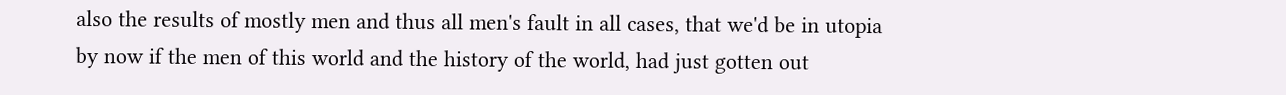also the results of mostly men and thus all men's fault in all cases, that we'd be in utopia by now if the men of this world and the history of the world, had just gotten out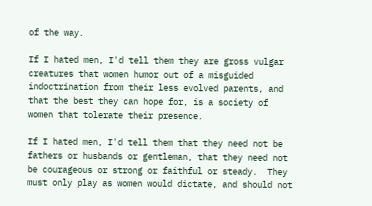of the way.

If I hated men, I'd tell them they are gross vulgar creatures that women humor out of a misguided indoctrination from their less evolved parents, and that the best they can hope for, is a society of women that tolerate their presence.

If I hated men, I'd tell them that they need not be fathers or husbands or gentleman, that they need not be courageous or strong or faithful or steady.  They must only play as women would dictate, and should not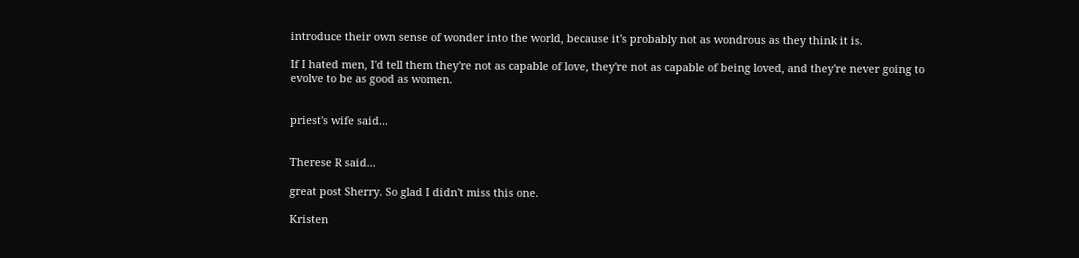introduce their own sense of wonder into the world, because it's probably not as wondrous as they think it is.

If I hated men, I'd tell them they're not as capable of love, they're not as capable of being loved, and they're never going to evolve to be as good as women.


priest's wife said...


Therese R said...

great post Sherry. So glad I didn't miss this one.

Kristen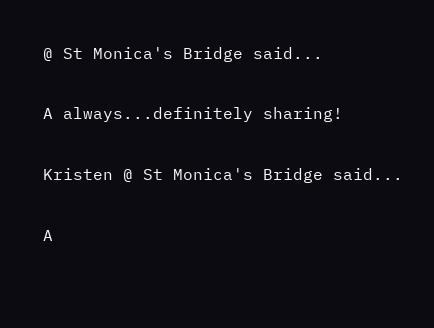@ St Monica's Bridge said...

A always...definitely sharing!

Kristen @ St Monica's Bridge said...

A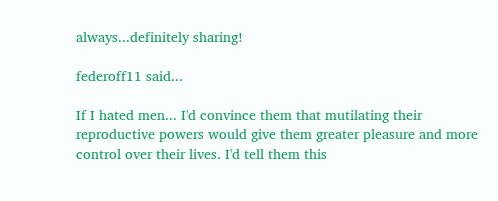always...definitely sharing!

federoff11 said...

If I hated men... I'd convince them that mutilating their reproductive powers would give them greater pleasure and more control over their lives. I'd tell them this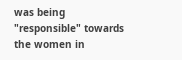was being "responsible" towards the women in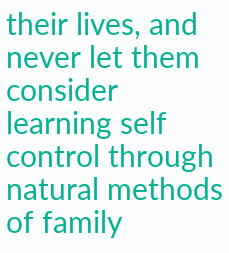their lives, and never let them consider learning self control through natural methods of family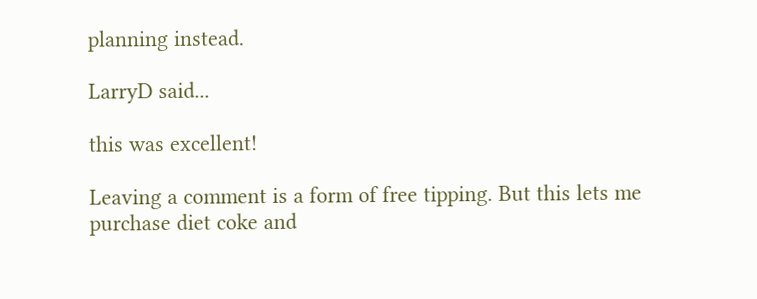planning instead.

LarryD said...

this was excellent!

Leaving a comment is a form of free tipping. But this lets me purchase diet coke and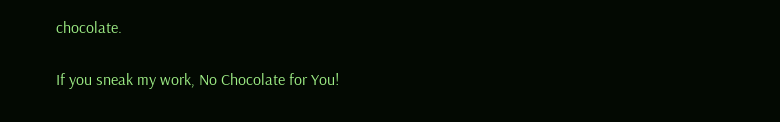chocolate.

If you sneak my work, No Chocolate for You!